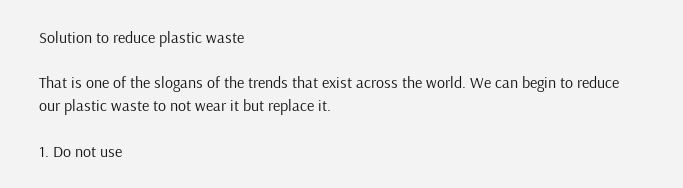Solution to reduce plastic waste

That is one of the slogans of the trends that exist across the world. We can begin to reduce our plastic waste to not wear it but replace it.

1. Do not use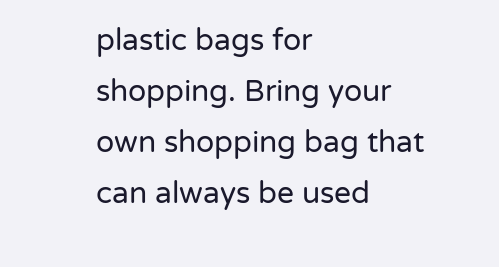plastic bags for shopping. Bring your own shopping bag that can always be used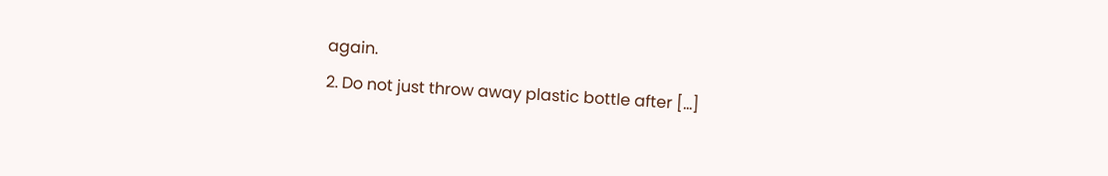again.
2. Do not just throw away plastic bottle after […]